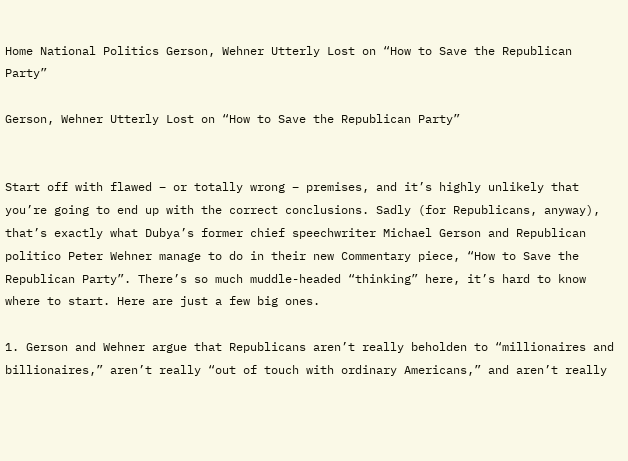Home National Politics Gerson, Wehner Utterly Lost on “How to Save the Republican Party”

Gerson, Wehner Utterly Lost on “How to Save the Republican Party”


Start off with flawed – or totally wrong – premises, and it’s highly unlikely that you’re going to end up with the correct conclusions. Sadly (for Republicans, anyway), that’s exactly what Dubya’s former chief speechwriter Michael Gerson and Republican politico Peter Wehner manage to do in their new Commentary piece, “How to Save the Republican Party”. There’s so much muddle-headed “thinking” here, it’s hard to know where to start. Here are just a few big ones.

1. Gerson and Wehner argue that Republicans aren’t really beholden to “millionaires and billionaires,” aren’t really “out of touch with ordinary Americans,” and aren’t really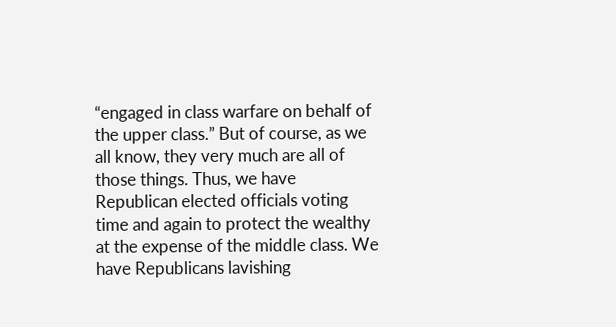“engaged in class warfare on behalf of the upper class.” But of course, as we all know, they very much are all of those things. Thus, we have Republican elected officials voting time and again to protect the wealthy at the expense of the middle class. We have Republicans lavishing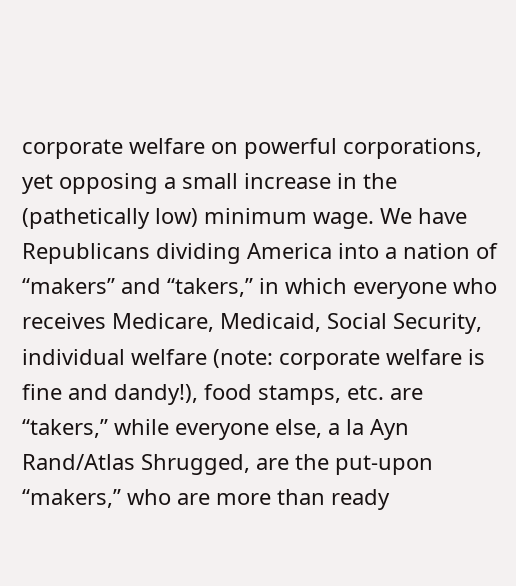corporate welfare on powerful corporations, yet opposing a small increase in the (pathetically low) minimum wage. We have Republicans dividing America into a nation of “makers” and “takers,” in which everyone who receives Medicare, Medicaid, Social Security, individual welfare (note: corporate welfare is fine and dandy!), food stamps, etc. are “takers,” while everyone else, a la Ayn Rand/Atlas Shrugged, are the put-upon “makers,” who are more than ready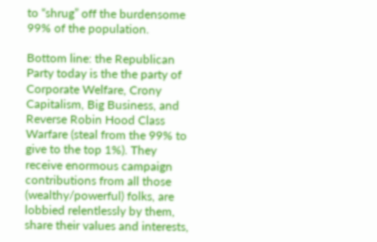to “shrug” off the burdensome 99% of the population.

Bottom line: the Republican Party today is the the party of Corporate Welfare, Crony Capitalism, Big Business, and Reverse Robin Hood Class Warfare (steal from the 99% to give to the top 1%). They receive enormous campaign contributions from all those (wealthy/powerful) folks, are lobbied relentlessly by them, share their values and interests,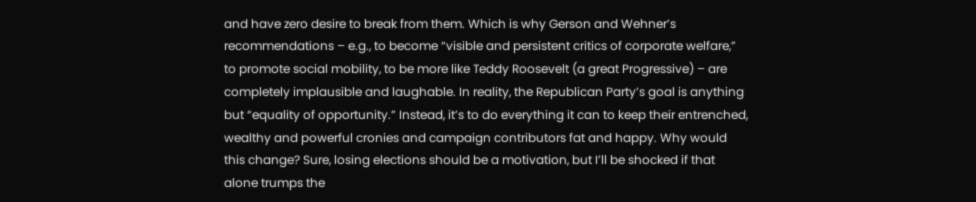and have zero desire to break from them. Which is why Gerson and Wehner’s recommendations – e.g., to become “visible and persistent critics of corporate welfare,” to promote social mobility, to be more like Teddy Roosevelt (a great Progressive) – are completely implausible and laughable. In reality, the Republican Party’s goal is anything but “equality of opportunity.” Instead, it’s to do everything it can to keep their entrenched, wealthy and powerful cronies and campaign contributors fat and happy. Why would this change? Sure, losing elections should be a motivation, but I’ll be shocked if that alone trumps the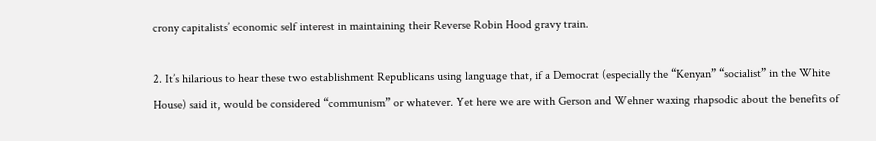crony capitalists’ economic self interest in maintaining their Reverse Robin Hood gravy train.

2. It’s hilarious to hear these two establishment Republicans using language that, if a Democrat (especially the “Kenyan” “socialist” in the White House) said it, would be considered “communism” or whatever. Yet here we are with Gerson and Wehner waxing rhapsodic about the benefits of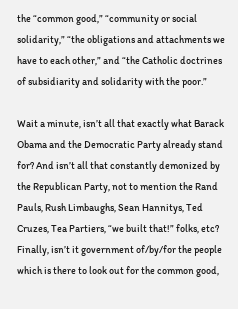the “common good,” “community or social solidarity,” “the obligations and attachments we have to each other,” and “the Catholic doctrines of subsidiarity and solidarity with the poor.”

Wait a minute, isn’t all that exactly what Barack Obama and the Democratic Party already stand for? And isn’t all that constantly demonized by the Republican Party, not to mention the Rand Pauls, Rush Limbaughs, Sean Hannitys, Ted Cruzes, Tea Partiers, “we built that!” folks, etc? Finally, isn’t it government of/by/for the people which is there to look out for the common good,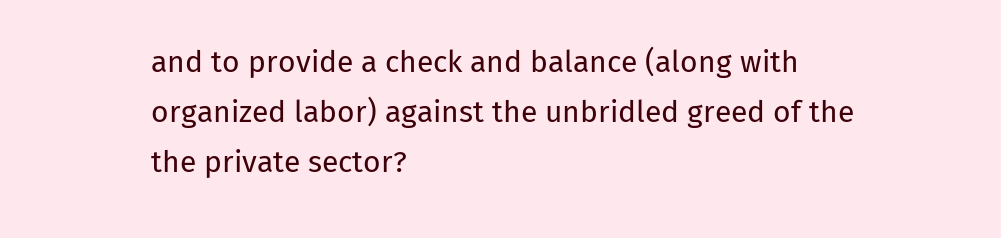and to provide a check and balance (along with organized labor) against the unbridled greed of the the private sector?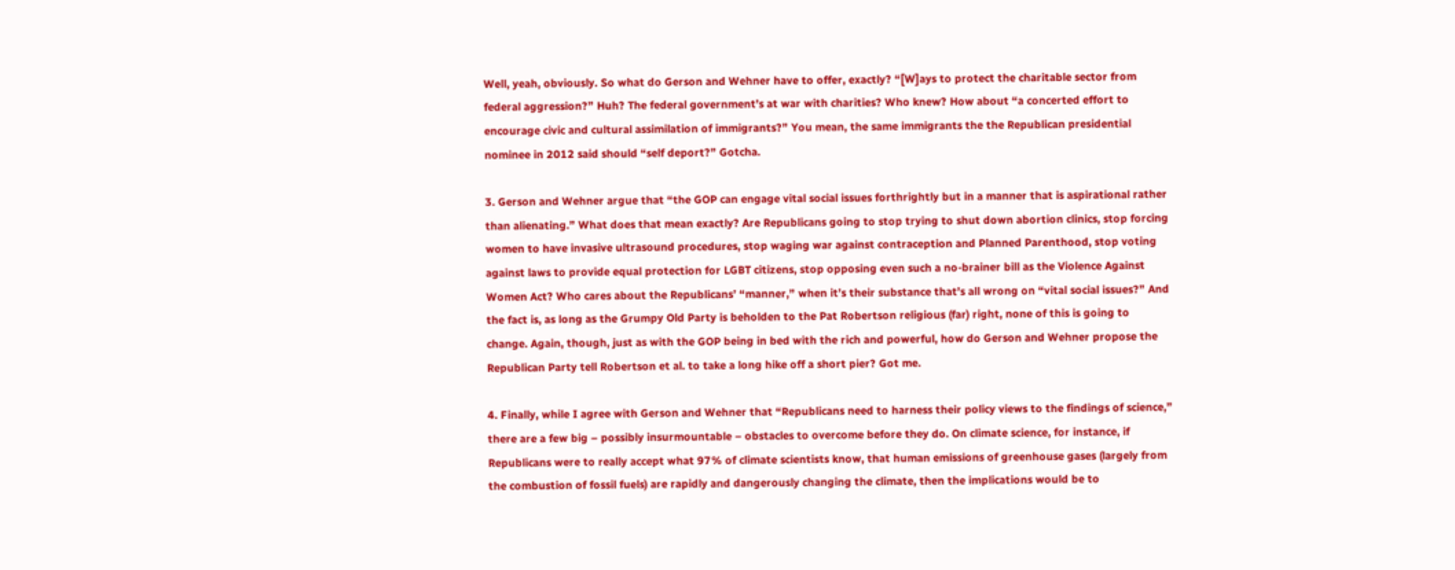Well, yeah, obviously. So what do Gerson and Wehner have to offer, exactly? “[W]ays to protect the charitable sector from federal aggression?” Huh? The federal government’s at war with charities? Who knew? How about “a concerted effort to encourage civic and cultural assimilation of immigrants?” You mean, the same immigrants the the Republican presidential nominee in 2012 said should “self deport?” Gotcha.

3. Gerson and Wehner argue that “the GOP can engage vital social issues forthrightly but in a manner that is aspirational rather than alienating.” What does that mean exactly? Are Republicans going to stop trying to shut down abortion clinics, stop forcing women to have invasive ultrasound procedures, stop waging war against contraception and Planned Parenthood, stop voting against laws to provide equal protection for LGBT citizens, stop opposing even such a no-brainer bill as the Violence Against Women Act? Who cares about the Republicans’ “manner,” when it’s their substance that’s all wrong on “vital social issues?” And the fact is, as long as the Grumpy Old Party is beholden to the Pat Robertson religious (far) right, none of this is going to change. Again, though, just as with the GOP being in bed with the rich and powerful, how do Gerson and Wehner propose the Republican Party tell Robertson et al. to take a long hike off a short pier? Got me.

4. Finally, while I agree with Gerson and Wehner that “Republicans need to harness their policy views to the findings of science,” there are a few big – possibly insurmountable – obstacles to overcome before they do. On climate science, for instance, if Republicans were to really accept what 97% of climate scientists know, that human emissions of greenhouse gases (largely from the combustion of fossil fuels) are rapidly and dangerously changing the climate, then the implications would be to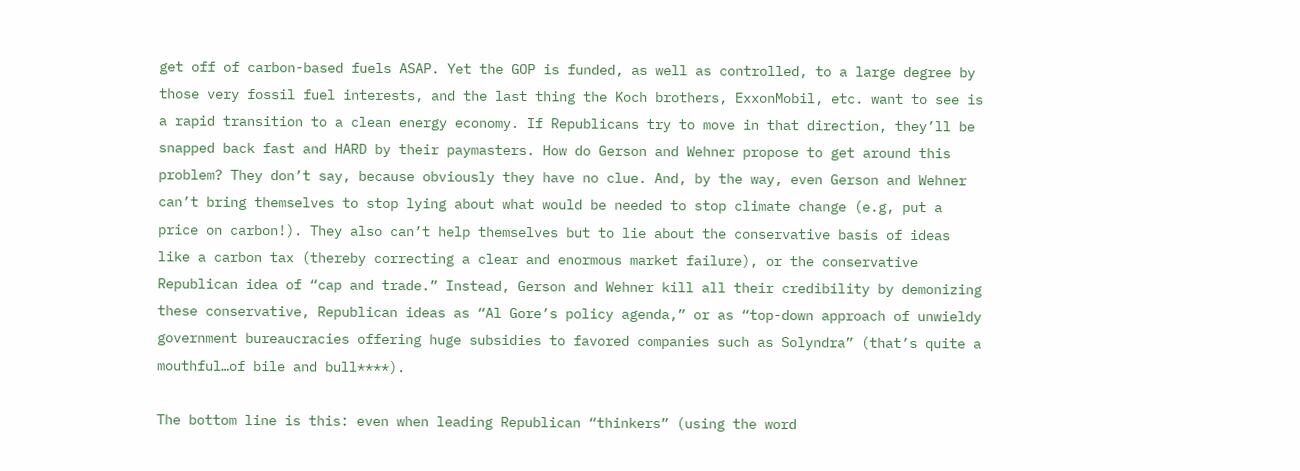get off of carbon-based fuels ASAP. Yet the GOP is funded, as well as controlled, to a large degree by those very fossil fuel interests, and the last thing the Koch brothers, ExxonMobil, etc. want to see is a rapid transition to a clean energy economy. If Republicans try to move in that direction, they’ll be snapped back fast and HARD by their paymasters. How do Gerson and Wehner propose to get around this problem? They don’t say, because obviously they have no clue. And, by the way, even Gerson and Wehner can’t bring themselves to stop lying about what would be needed to stop climate change (e.g, put a price on carbon!). They also can’t help themselves but to lie about the conservative basis of ideas like a carbon tax (thereby correcting a clear and enormous market failure), or the conservative Republican idea of “cap and trade.” Instead, Gerson and Wehner kill all their credibility by demonizing these conservative, Republican ideas as “Al Gore’s policy agenda,” or as “top-down approach of unwieldy government bureaucracies offering huge subsidies to favored companies such as Solyndra” (that’s quite a mouthful…of bile and bull****).

The bottom line is this: even when leading Republican “thinkers” (using the word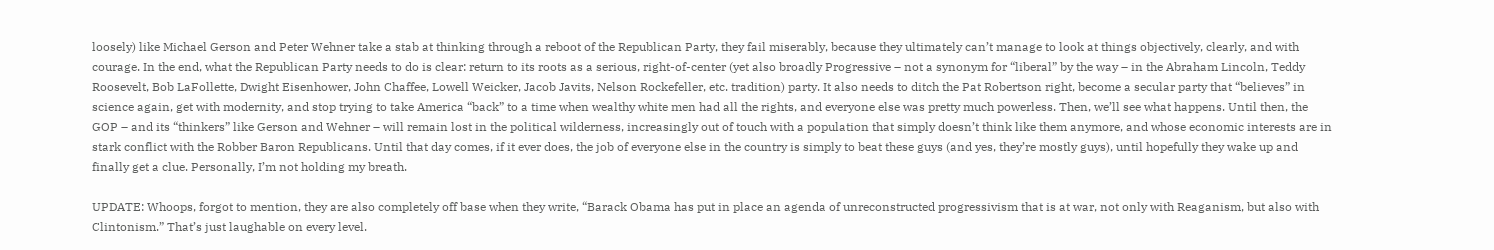loosely) like Michael Gerson and Peter Wehner take a stab at thinking through a reboot of the Republican Party, they fail miserably, because they ultimately can’t manage to look at things objectively, clearly, and with courage. In the end, what the Republican Party needs to do is clear: return to its roots as a serious, right-of-center (yet also broadly Progressive – not a synonym for “liberal” by the way – in the Abraham Lincoln, Teddy Roosevelt, Bob LaFollette, Dwight Eisenhower, John Chaffee, Lowell Weicker, Jacob Javits, Nelson Rockefeller, etc. tradition) party. It also needs to ditch the Pat Robertson right, become a secular party that “believes” in science again, get with modernity, and stop trying to take America “back” to a time when wealthy white men had all the rights, and everyone else was pretty much powerless. Then, we’ll see what happens. Until then, the GOP – and its “thinkers” like Gerson and Wehner – will remain lost in the political wilderness, increasingly out of touch with a population that simply doesn’t think like them anymore, and whose economic interests are in stark conflict with the Robber Baron Republicans. Until that day comes, if it ever does, the job of everyone else in the country is simply to beat these guys (and yes, they’re mostly guys), until hopefully they wake up and finally get a clue. Personally, I’m not holding my breath.

UPDATE: Whoops, forgot to mention, they are also completely off base when they write, “Barack Obama has put in place an agenda of unreconstructed progressivism that is at war, not only with Reaganism, but also with Clintonism.” That’s just laughable on every level.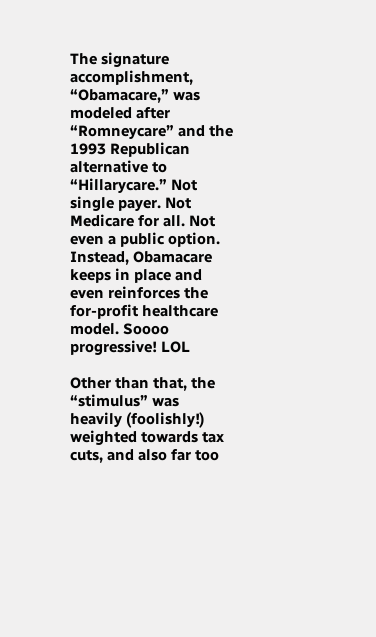The signature accomplishment, “Obamacare,” was modeled after “Romneycare” and the 1993 Republican alternative to “Hillarycare.” Not single payer. Not Medicare for all. Not even a public option. Instead, Obamacare keeps in place and even reinforces the for-profit healthcare model. Soooo progressive! LOL

Other than that, the “stimulus” was heavily (foolishly!) weighted towards tax cuts, and also far too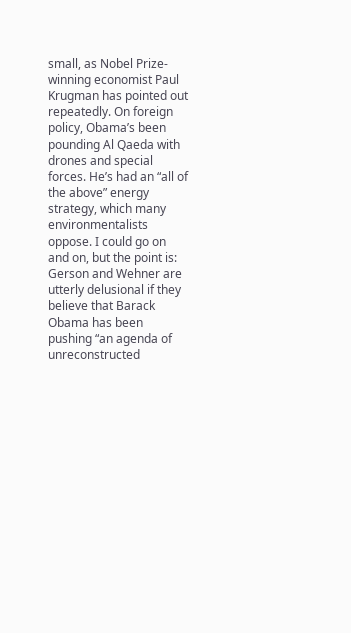small, as Nobel Prize-winning economist Paul Krugman has pointed out repeatedly. On foreign policy, Obama’s been pounding Al Qaeda with drones and special forces. He’s had an “all of the above” energy strategy, which many environmentalists oppose. I could go on and on, but the point is: Gerson and Wehner are utterly delusional if they believe that Barack Obama has been pushing “an agenda of unreconstructed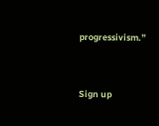progressivism.”


Sign up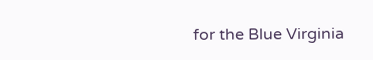for the Blue Virginia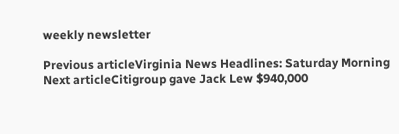weekly newsletter

Previous articleVirginia News Headlines: Saturday Morning
Next articleCitigroup gave Jack Lew $940,000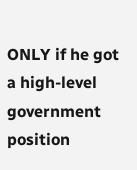ONLY if he got a high-level government position